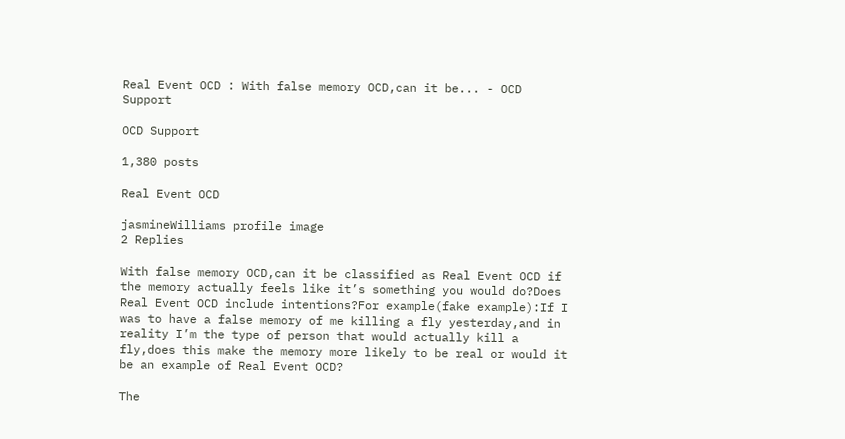Real Event OCD : With false memory OCD,can it be... - OCD Support

OCD Support

1,380 posts

Real Event OCD

jasmineWilliams profile image
2 Replies

With false memory OCD,can it be classified as Real Event OCD if the memory actually feels like it’s something you would do?Does Real Event OCD include intentions?For example(fake example):If I was to have a false memory of me killing a fly yesterday,and in reality I’m the type of person that would actually kill a fly,does this make the memory more likely to be real or would it be an example of Real Event OCD?

The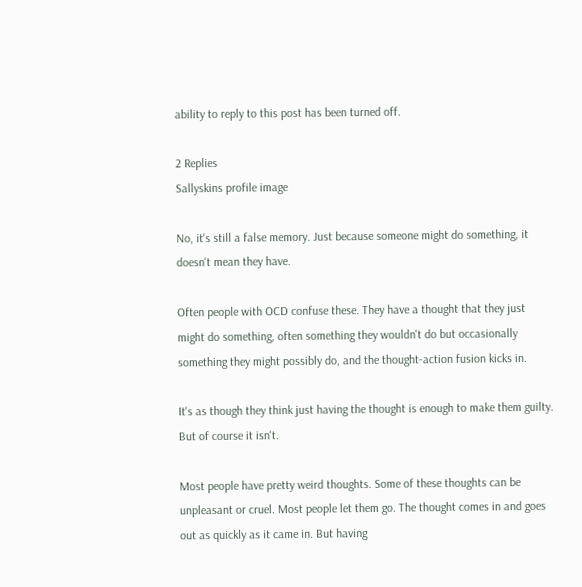ability to reply to this post has been turned off.

2 Replies
Sallyskins profile image

No, it's still a false memory. Just because someone might do something, it doesn't mean they have.

Often people with OCD confuse these. They have a thought that they just might do something, often something they wouldn't do but occasionally something they might possibly do, and the thought-action fusion kicks in.

It's as though they think just having the thought is enough to make them guilty. But of course it isn't.

Most people have pretty weird thoughts. Some of these thoughts can be unpleasant or cruel. Most people let them go. The thought comes in and goes out as quickly as it came in. But having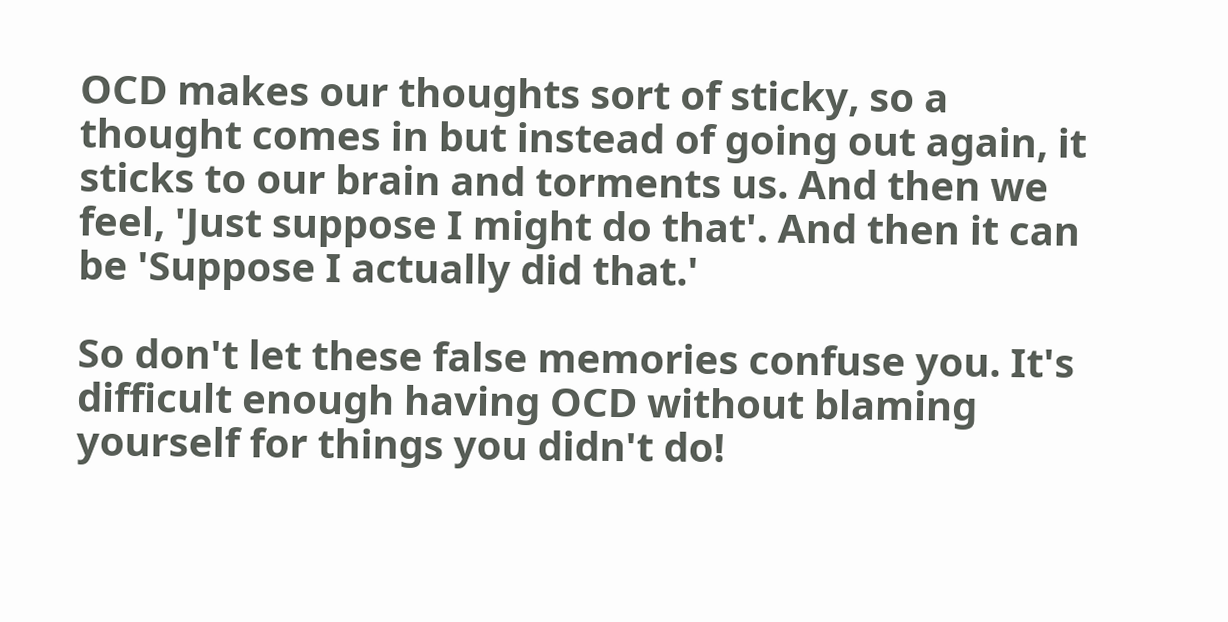OCD makes our thoughts sort of sticky, so a thought comes in but instead of going out again, it sticks to our brain and torments us. And then we feel, 'Just suppose I might do that'. And then it can be 'Suppose I actually did that.'

So don't let these false memories confuse you. It's difficult enough having OCD without blaming yourself for things you didn't do!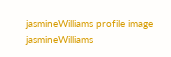jasmineWilliams profile image
jasmineWilliams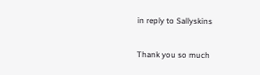in reply to Sallyskins

Thank you so much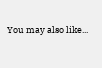You may also like...